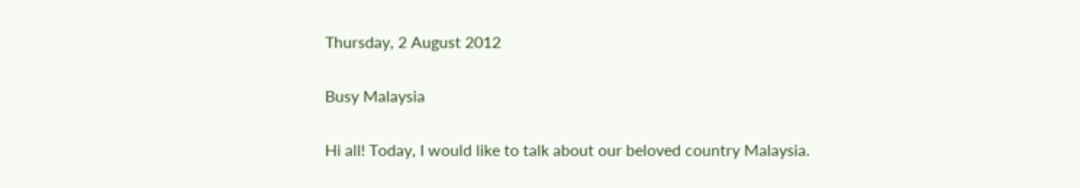Thursday, 2 August 2012

Busy Malaysia

Hi all! Today, I would like to talk about our beloved country Malaysia.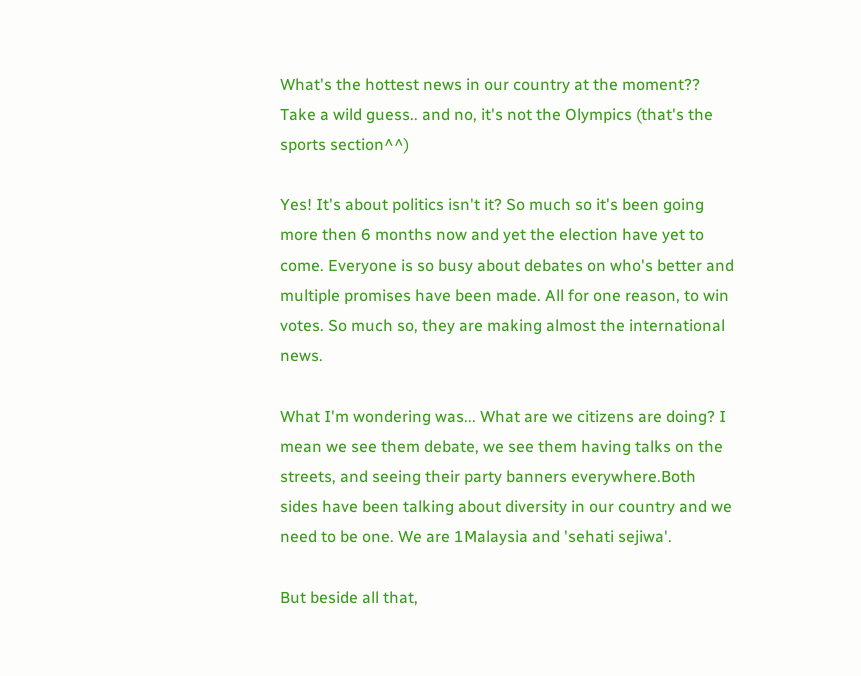What's the hottest news in our country at the moment?? Take a wild guess.. and no, it's not the Olympics (that's the sports section^^)

Yes! It's about politics isn't it? So much so it's been going more then 6 months now and yet the election have yet to come. Everyone is so busy about debates on who's better and multiple promises have been made. All for one reason, to win votes. So much so, they are making almost the international news.

What I'm wondering was... What are we citizens are doing? I mean we see them debate, we see them having talks on the streets, and seeing their party banners everywhere.Both sides have been talking about diversity in our country and we need to be one. We are 1Malaysia and 'sehati sejiwa'.

But beside all that,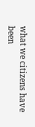what we citizens have been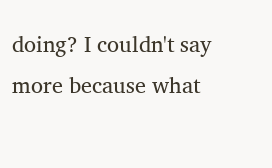doing? I couldn't say more because what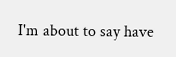I'm about to say have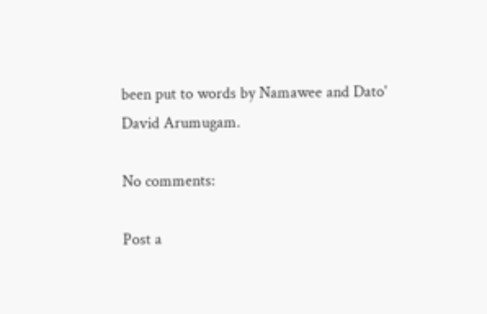been put to words by Namawee and Dato' David Arumugam.

No comments:

Post a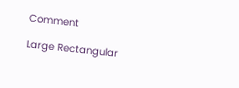Comment

Large Rectangular